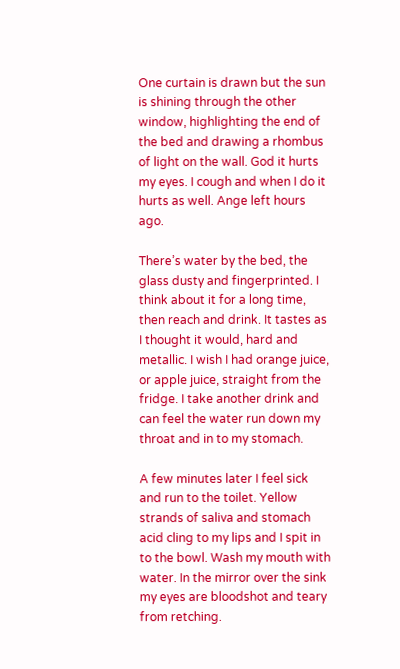One curtain is drawn but the sun is shining through the other window, highlighting the end of the bed and drawing a rhombus of light on the wall. God it hurts my eyes. I cough and when I do it hurts as well. Ange left hours ago.

There’s water by the bed, the glass dusty and fingerprinted. I think about it for a long time, then reach and drink. It tastes as I thought it would, hard and metallic. I wish I had orange juice, or apple juice, straight from the fridge. I take another drink and can feel the water run down my throat and in to my stomach.

A few minutes later I feel sick and run to the toilet. Yellow strands of saliva and stomach acid cling to my lips and I spit in to the bowl. Wash my mouth with water. In the mirror over the sink my eyes are bloodshot and teary from retching.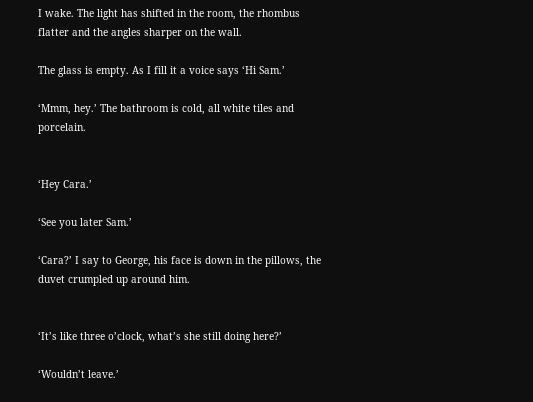I wake. The light has shifted in the room, the rhombus flatter and the angles sharper on the wall.

The glass is empty. As I fill it a voice says ‘Hi Sam.’

‘Mmm, hey.’ The bathroom is cold, all white tiles and porcelain.


‘Hey Cara.’

‘See you later Sam.’

‘Cara?’ I say to George, his face is down in the pillows, the duvet crumpled up around him.


‘It’s like three o’clock, what’s she still doing here?’

‘Wouldn’t leave.’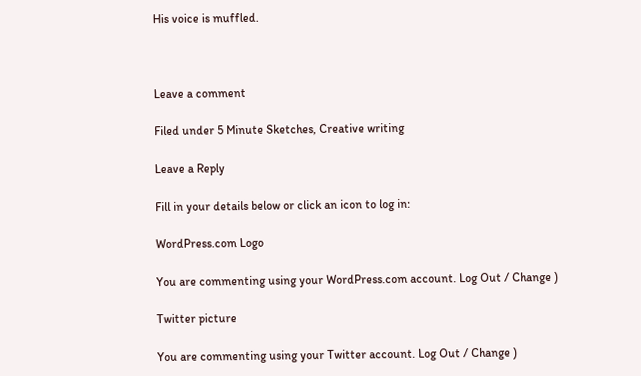His voice is muffled.



Leave a comment

Filed under 5 Minute Sketches, Creative writing

Leave a Reply

Fill in your details below or click an icon to log in:

WordPress.com Logo

You are commenting using your WordPress.com account. Log Out / Change )

Twitter picture

You are commenting using your Twitter account. Log Out / Change )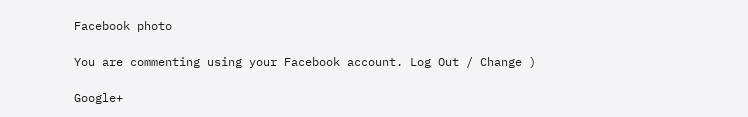Facebook photo

You are commenting using your Facebook account. Log Out / Change )

Google+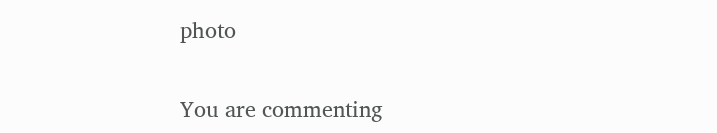photo

You are commenting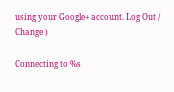using your Google+ account. Log Out / Change )

Connecting to %s